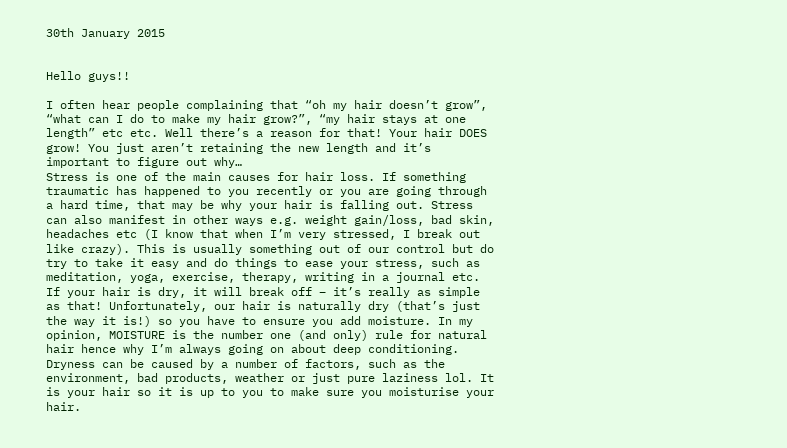30th January 2015


Hello guys!!

I often hear people complaining that “oh my hair doesn’t grow”, “what can I do to make my hair grow?”, “my hair stays at one length” etc etc. Well there’s a reason for that! Your hair DOES grow! You just aren’t retaining the new length and it’s important to figure out why…
Stress is one of the main causes for hair loss. If something traumatic has happened to you recently or you are going through a hard time, that may be why your hair is falling out. Stress can also manifest in other ways e.g. weight gain/loss, bad skin, headaches etc (I know that when I’m very stressed, I break out like crazy). This is usually something out of our control but do try to take it easy and do things to ease your stress, such as meditation, yoga, exercise, therapy, writing in a journal etc.
If your hair is dry, it will break off – it’s really as simple as that! Unfortunately, our hair is naturally dry (that’s just the way it is!) so you have to ensure you add moisture. In my opinion, MOISTURE is the number one (and only) rule for natural hair hence why I’m always going on about deep conditioning. Dryness can be caused by a number of factors, such as the environment, bad products, weather or just pure laziness lol. It is your hair so it is up to you to make sure you moisturise your hair.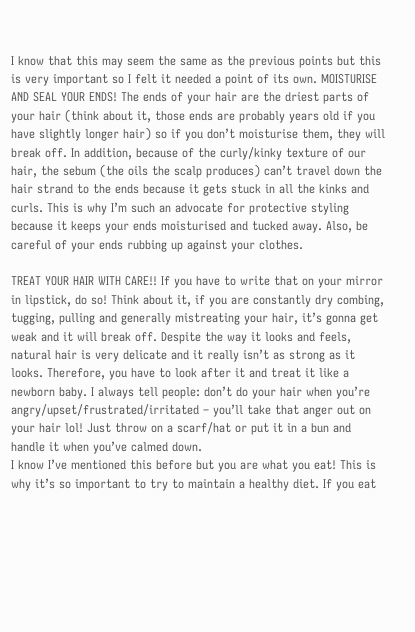I know that this may seem the same as the previous points but this is very important so I felt it needed a point of its own. MOISTURISE AND SEAL YOUR ENDS! The ends of your hair are the driest parts of your hair (think about it, those ends are probably years old if you have slightly longer hair) so if you don’t moisturise them, they will break off. In addition, because of the curly/kinky texture of our hair, the sebum (the oils the scalp produces) can’t travel down the hair strand to the ends because it gets stuck in all the kinks and curls. This is why I’m such an advocate for protective styling because it keeps your ends moisturised and tucked away. Also, be careful of your ends rubbing up against your clothes.

TREAT YOUR HAIR WITH CARE!! If you have to write that on your mirror in lipstick, do so! Think about it, if you are constantly dry combing, tugging, pulling and generally mistreating your hair, it’s gonna get weak and it will break off. Despite the way it looks and feels, natural hair is very delicate and it really isn’t as strong as it looks. Therefore, you have to look after it and treat it like a newborn baby. I always tell people: don’t do your hair when you’re angry/upset/frustrated/irritated – you’ll take that anger out on your hair lol! Just throw on a scarf/hat or put it in a bun and handle it when you’ve calmed down.
I know I’ve mentioned this before but you are what you eat! This is why it’s so important to try to maintain a healthy diet. If you eat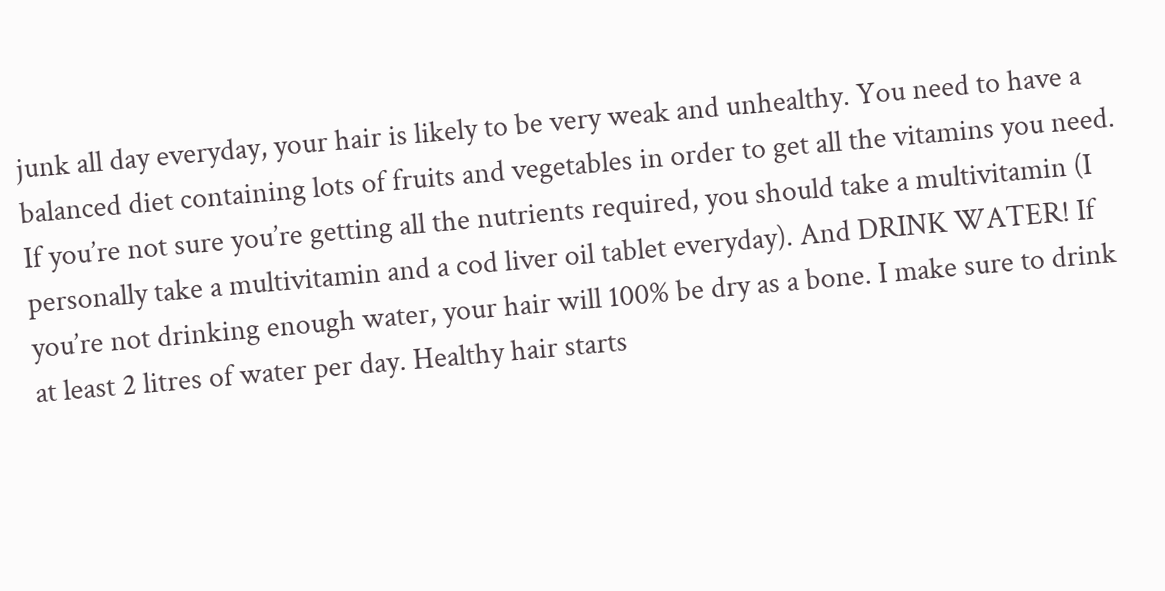junk all day everyday, your hair is likely to be very weak and unhealthy. You need to have a balanced diet containing lots of fruits and vegetables in order to get all the vitamins you need. If you’re not sure you’re getting all the nutrients required, you should take a multivitamin (I personally take a multivitamin and a cod liver oil tablet everyday). And DRINK WATER! If you’re not drinking enough water, your hair will 100% be dry as a bone. I make sure to drink at least 2 litres of water per day. Healthy hair starts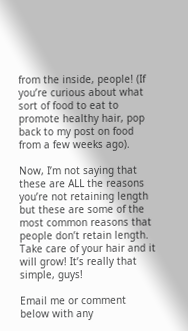from the inside, people! (If you’re curious about what sort of food to eat to promote healthy hair, pop back to my post on food from a few weeks ago).

Now, I’m not saying that these are ALL the reasons you’re not retaining length but these are some of the most common reasons that people don’t retain length. Take care of your hair and it will grow! It’s really that simple, guys!

Email me or comment below with any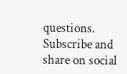questions. Subscribe and share on social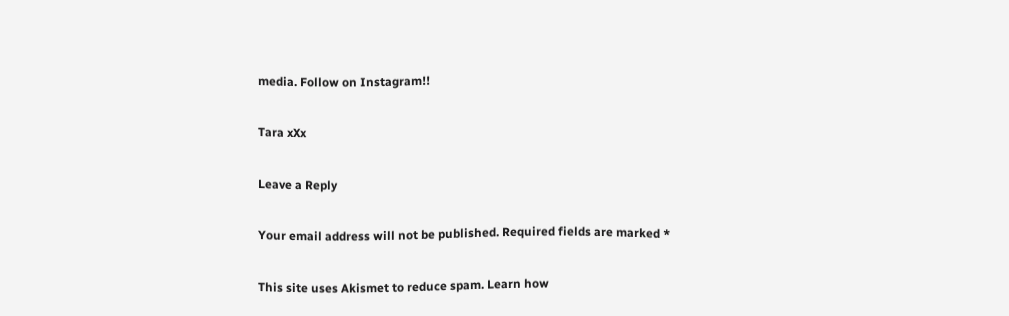media. Follow on Instagram!!

Tara xXx

Leave a Reply

Your email address will not be published. Required fields are marked *

This site uses Akismet to reduce spam. Learn how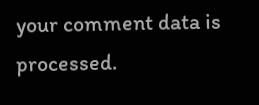your comment data is processed.